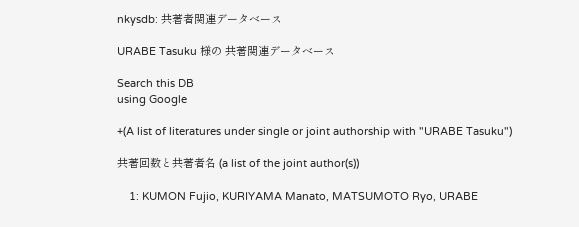nkysdb: 共著者関連データベース

URABE Tasuku 様の 共著関連データベース

Search this DB
using Google

+(A list of literatures under single or joint authorship with "URABE Tasuku")

共著回数と共著者名 (a list of the joint author(s))

    1: KUMON Fujio, KURIYAMA Manato, MATSUMOTO Ryo, URABE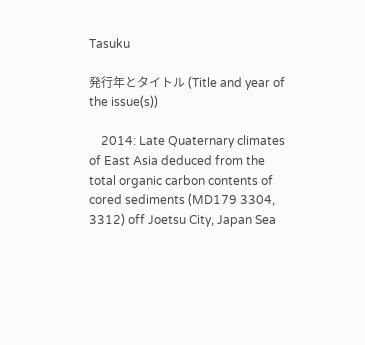Tasuku

発行年とタイトル (Title and year of the issue(s))

    2014: Late Quaternary climates of East Asia deduced from the total organic carbon contents of cored sediments (MD179 3304, 3312) off Joetsu City, Japan Sea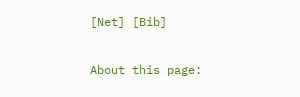[Net] [Bib]

About this page: